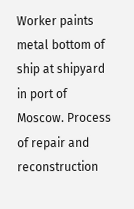Worker paints metal bottom of ship at shipyard in port of Moscow. Process of repair and reconstruction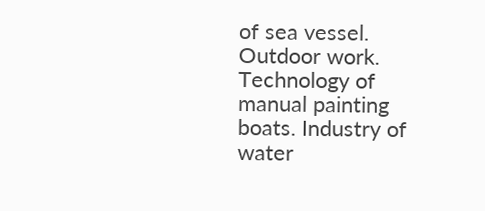of sea vessel. Outdoor work. Technology of manual painting boats. Industry of water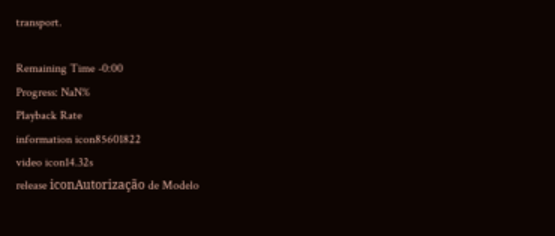transport.

Remaining Time -0:00
Progress: NaN%
Playback Rate
information icon85601822
video icon14.32s
release iconAutorização de Modelo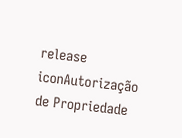release iconAutorização de Propriedade